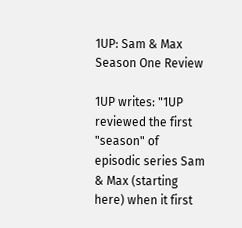1UP: Sam & Max Season One Review

1UP writes: "1UP reviewed the first "season" of episodic series Sam & Max (starting here) when it first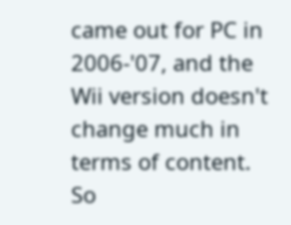came out for PC in 2006-'07, and the Wii version doesn't change much in terms of content. So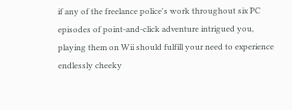if any of the freelance police's work throughout six PC episodes of point-and-click adventure intrigued you, playing them on Wii should fulfill your need to experience endlessly cheeky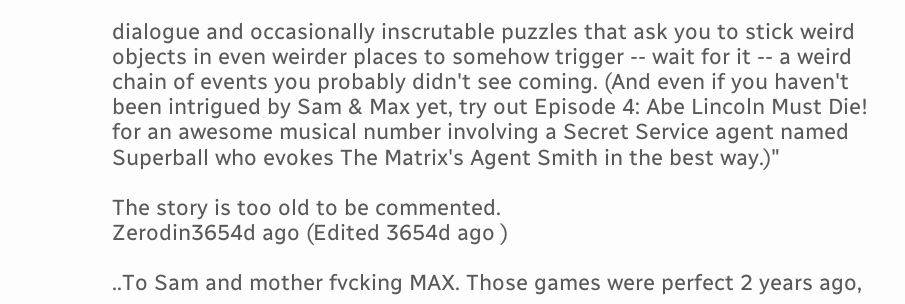dialogue and occasionally inscrutable puzzles that ask you to stick weird objects in even weirder places to somehow trigger -- wait for it -- a weird chain of events you probably didn't see coming. (And even if you haven't been intrigued by Sam & Max yet, try out Episode 4: Abe Lincoln Must Die! for an awesome musical number involving a Secret Service agent named Superball who evokes The Matrix's Agent Smith in the best way.)"

The story is too old to be commented.
Zerodin3654d ago (Edited 3654d ago )

..To Sam and mother fvcking MAX. Those games were perfect 2 years ago,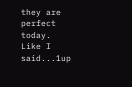they are perfect today.
Like I said...1up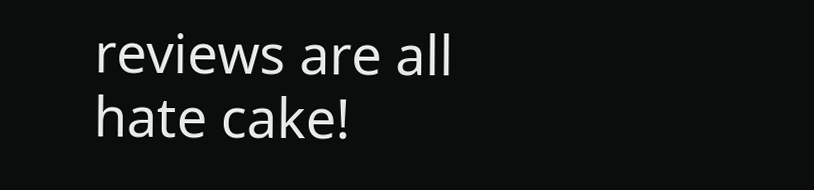reviews are all hate cake!